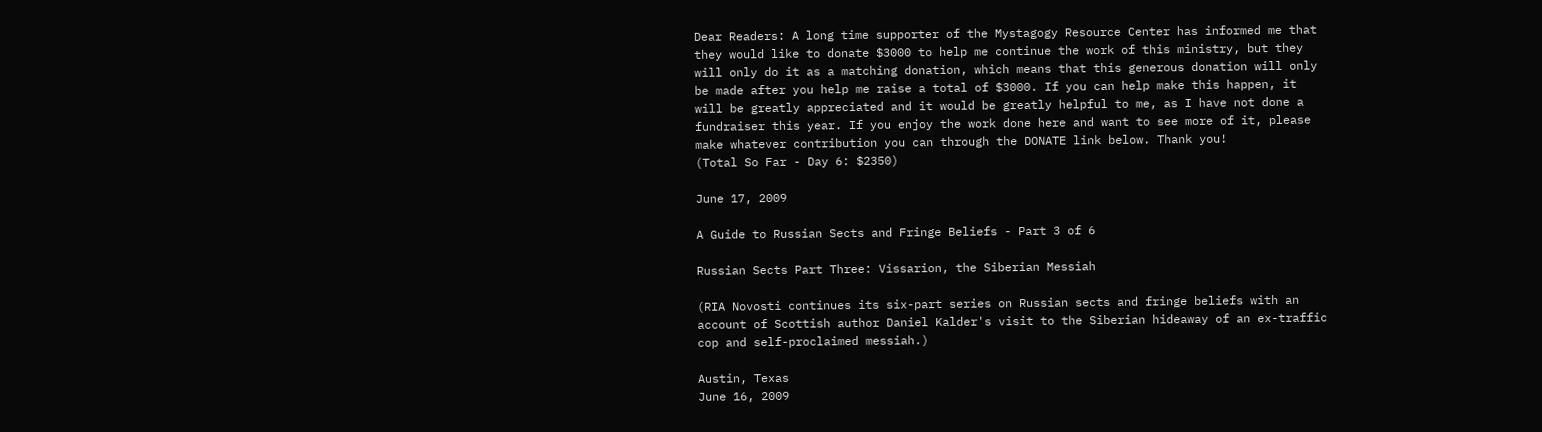Dear Readers: A long time supporter of the Mystagogy Resource Center has informed me that they would like to donate $3000 to help me continue the work of this ministry, but they will only do it as a matching donation, which means that this generous donation will only be made after you help me raise a total of $3000. If you can help make this happen, it will be greatly appreciated and it would be greatly helpful to me, as I have not done a fundraiser this year. If you enjoy the work done here and want to see more of it, please make whatever contribution you can through the DONATE link below. Thank you!
(Total So Far - Day 6: $2350)

June 17, 2009

A Guide to Russian Sects and Fringe Beliefs - Part 3 of 6

Russian Sects Part Three: Vissarion, the Siberian Messiah

(RIA Novosti continues its six-part series on Russian sects and fringe beliefs with an account of Scottish author Daniel Kalder's visit to the Siberian hideaway of an ex-traffic cop and self-proclaimed messiah.)

Austin, Texas
June 16, 2009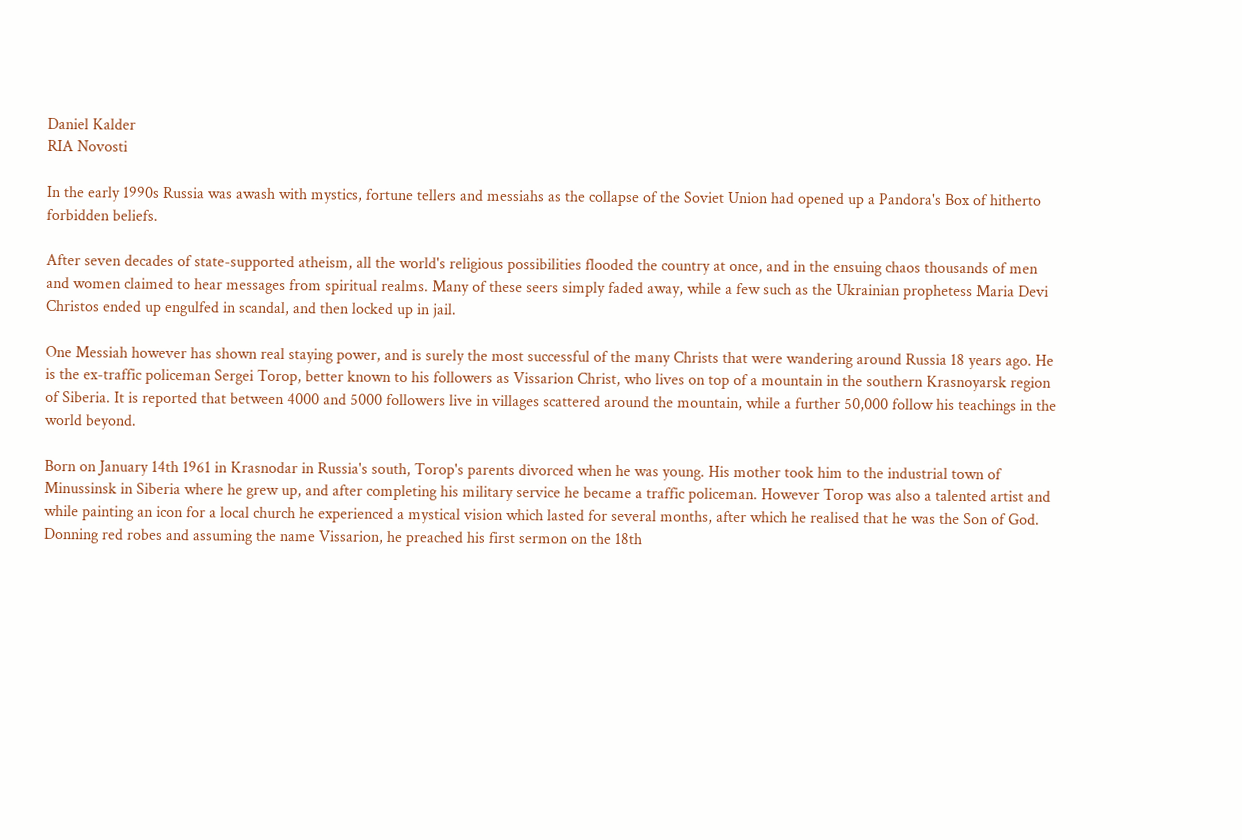Daniel Kalder
RIA Novosti

In the early 1990s Russia was awash with mystics, fortune tellers and messiahs as the collapse of the Soviet Union had opened up a Pandora's Box of hitherto forbidden beliefs.

After seven decades of state-supported atheism, all the world's religious possibilities flooded the country at once, and in the ensuing chaos thousands of men and women claimed to hear messages from spiritual realms. Many of these seers simply faded away, while a few such as the Ukrainian prophetess Maria Devi Christos ended up engulfed in scandal, and then locked up in jail.

One Messiah however has shown real staying power, and is surely the most successful of the many Christs that were wandering around Russia 18 years ago. He is the ex-traffic policeman Sergei Torop, better known to his followers as Vissarion Christ, who lives on top of a mountain in the southern Krasnoyarsk region of Siberia. It is reported that between 4000 and 5000 followers live in villages scattered around the mountain, while a further 50,000 follow his teachings in the world beyond.

Born on January 14th 1961 in Krasnodar in Russia's south, Torop's parents divorced when he was young. His mother took him to the industrial town of Minussinsk in Siberia where he grew up, and after completing his military service he became a traffic policeman. However Torop was also a talented artist and while painting an icon for a local church he experienced a mystical vision which lasted for several months, after which he realised that he was the Son of God. Donning red robes and assuming the name Vissarion, he preached his first sermon on the 18th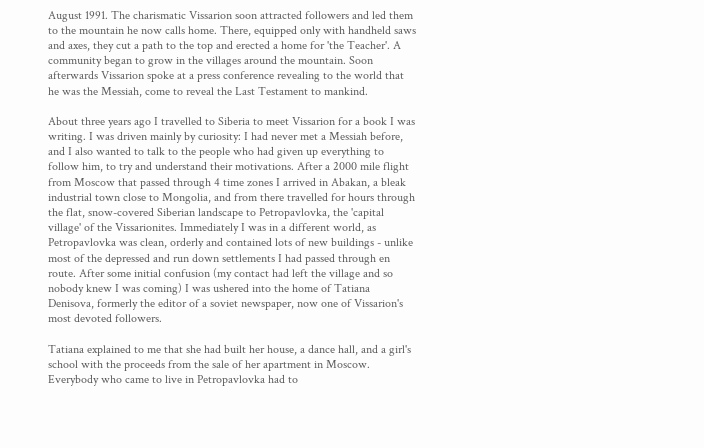August 1991. The charismatic Vissarion soon attracted followers and led them to the mountain he now calls home. There, equipped only with handheld saws and axes, they cut a path to the top and erected a home for 'the Teacher'. A community began to grow in the villages around the mountain. Soon afterwards Vissarion spoke at a press conference revealing to the world that he was the Messiah, come to reveal the Last Testament to mankind.

About three years ago I travelled to Siberia to meet Vissarion for a book I was writing. I was driven mainly by curiosity: I had never met a Messiah before, and I also wanted to talk to the people who had given up everything to follow him, to try and understand their motivations. After a 2000 mile flight from Moscow that passed through 4 time zones I arrived in Abakan, a bleak industrial town close to Mongolia, and from there travelled for hours through the flat, snow-covered Siberian landscape to Petropavlovka, the 'capital village' of the Vissarionites. Immediately I was in a different world, as Petropavlovka was clean, orderly and contained lots of new buildings - unlike most of the depressed and run down settlements I had passed through en route. After some initial confusion (my contact had left the village and so nobody knew I was coming) I was ushered into the home of Tatiana Denisova, formerly the editor of a soviet newspaper, now one of Vissarion's most devoted followers.

Tatiana explained to me that she had built her house, a dance hall, and a girl's school with the proceeds from the sale of her apartment in Moscow. Everybody who came to live in Petropavlovka had to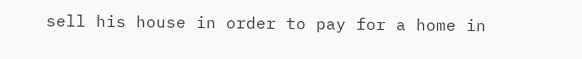sell his house in order to pay for a home in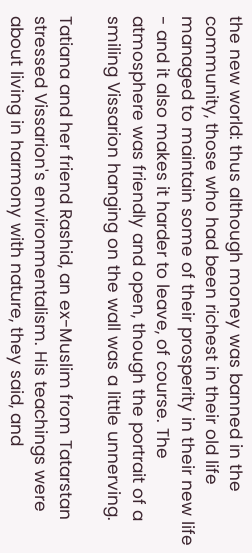the new world: thus although money was banned in the community, those who had been richest in their old life managed to maintain some of their prosperity in their new life - and it also makes it harder to leave, of course. The atmosphere was friendly and open, though the portrait of a smiling Vissarion hanging on the wall was a little unnerving.

Tatiana and her friend Rashid, an ex-Muslim from Tatarstan stressed Vissarion's environmentalism. His teachings were about living in harmony with nature, they said, and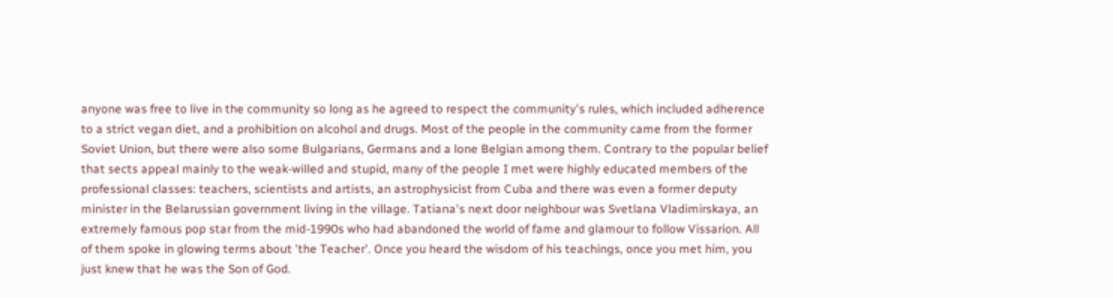anyone was free to live in the community so long as he agreed to respect the community's rules, which included adherence to a strict vegan diet, and a prohibition on alcohol and drugs. Most of the people in the community came from the former Soviet Union, but there were also some Bulgarians, Germans and a lone Belgian among them. Contrary to the popular belief that sects appeal mainly to the weak-willed and stupid, many of the people I met were highly educated members of the professional classes: teachers, scientists and artists, an astrophysicist from Cuba and there was even a former deputy minister in the Belarussian government living in the village. Tatiana's next door neighbour was Svetlana Vladimirskaya, an extremely famous pop star from the mid-1990s who had abandoned the world of fame and glamour to follow Vissarion. All of them spoke in glowing terms about 'the Teacher'. Once you heard the wisdom of his teachings, once you met him, you just knew that he was the Son of God.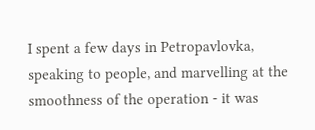I spent a few days in Petropavlovka, speaking to people, and marvelling at the smoothness of the operation - it was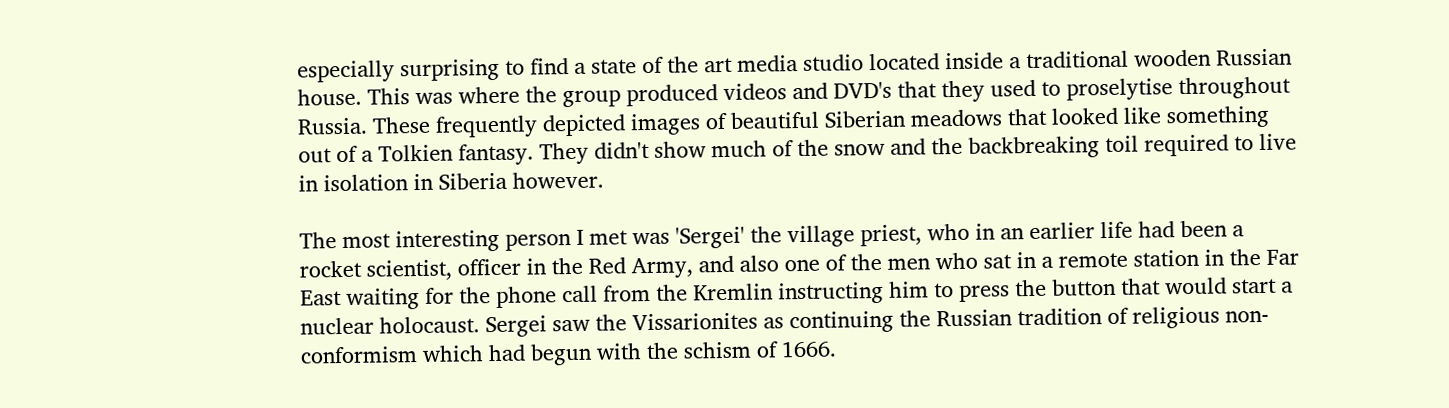especially surprising to find a state of the art media studio located inside a traditional wooden Russian house. This was where the group produced videos and DVD's that they used to proselytise throughout Russia. These frequently depicted images of beautiful Siberian meadows that looked like something out of a Tolkien fantasy. They didn't show much of the snow and the backbreaking toil required to live in isolation in Siberia however.

The most interesting person I met was 'Sergei' the village priest, who in an earlier life had been a rocket scientist, officer in the Red Army, and also one of the men who sat in a remote station in the Far East waiting for the phone call from the Kremlin instructing him to press the button that would start a nuclear holocaust. Sergei saw the Vissarionites as continuing the Russian tradition of religious non-conformism which had begun with the schism of 1666.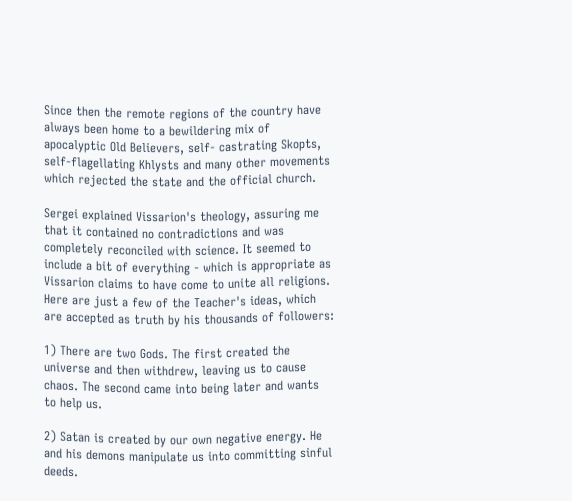Since then the remote regions of the country have always been home to a bewildering mix of apocalyptic Old Believers, self- castrating Skopts, self-flagellating Khlysts and many other movements which rejected the state and the official church.

Sergei explained Vissarion's theology, assuring me that it contained no contradictions and was completely reconciled with science. It seemed to include a bit of everything - which is appropriate as Vissarion claims to have come to unite all religions. Here are just a few of the Teacher's ideas, which are accepted as truth by his thousands of followers:

1) There are two Gods. The first created the universe and then withdrew, leaving us to cause chaos. The second came into being later and wants to help us.

2) Satan is created by our own negative energy. He and his demons manipulate us into committing sinful deeds.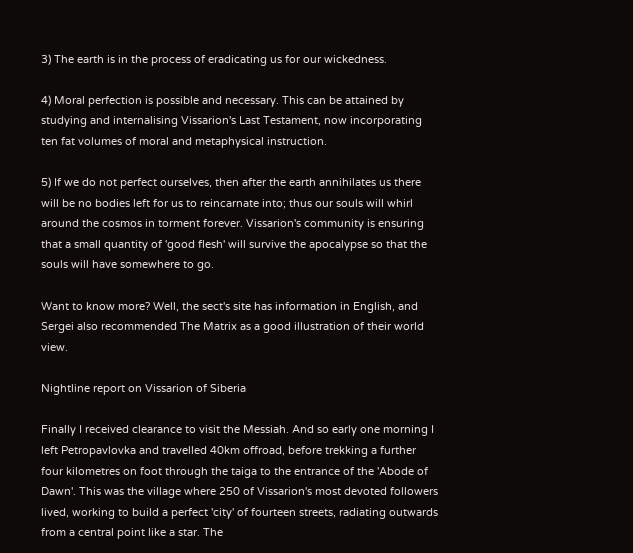3) The earth is in the process of eradicating us for our wickedness.

4) Moral perfection is possible and necessary. This can be attained by studying and internalising Vissarion's Last Testament, now incorporating ten fat volumes of moral and metaphysical instruction.

5) If we do not perfect ourselves, then after the earth annihilates us there will be no bodies left for us to reincarnate into; thus our souls will whirl around the cosmos in torment forever. Vissarion's community is ensuring that a small quantity of 'good flesh' will survive the apocalypse so that the souls will have somewhere to go.

Want to know more? Well, the sect's site has information in English, and Sergei also recommended The Matrix as a good illustration of their world view.

Nightline report on Vissarion of Siberia

Finally I received clearance to visit the Messiah. And so early one morning I left Petropavlovka and travelled 40km offroad, before trekking a further four kilometres on foot through the taiga to the entrance of the 'Abode of Dawn'. This was the village where 250 of Vissarion's most devoted followers lived, working to build a perfect 'city' of fourteen streets, radiating outwards from a central point like a star. The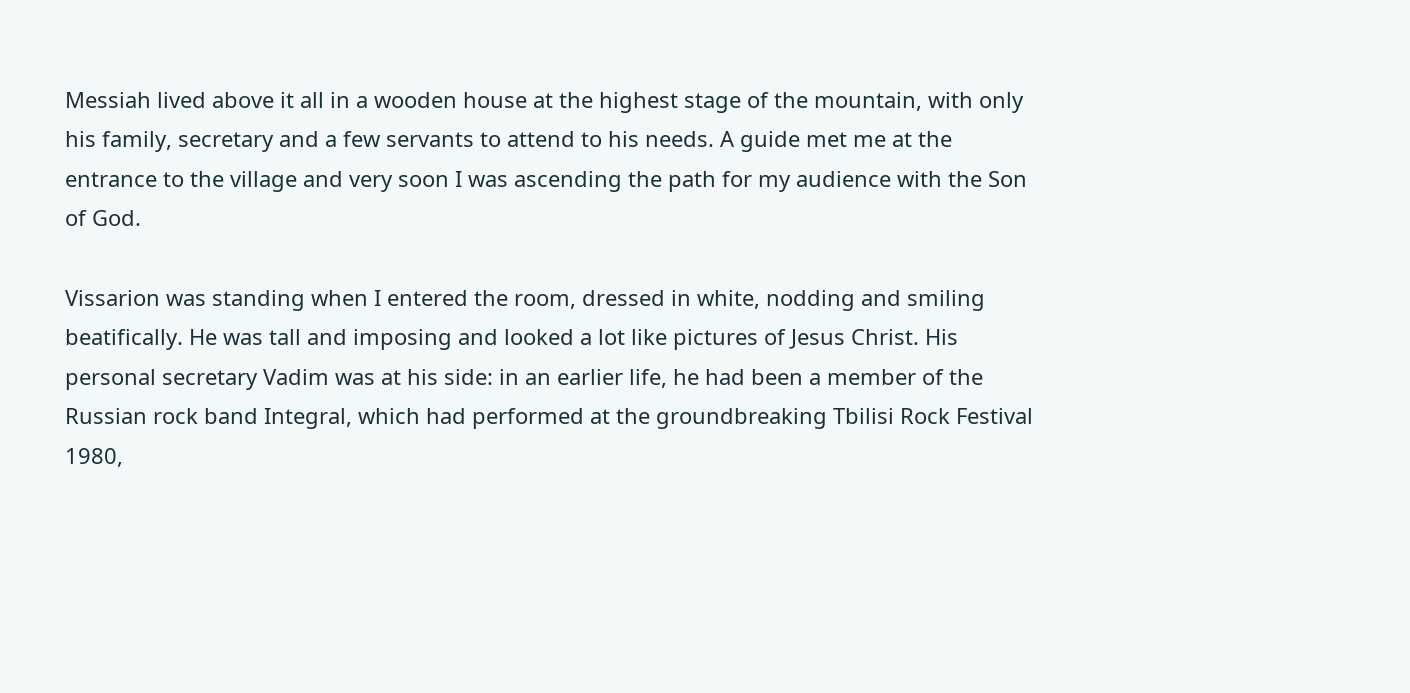Messiah lived above it all in a wooden house at the highest stage of the mountain, with only his family, secretary and a few servants to attend to his needs. A guide met me at the entrance to the village and very soon I was ascending the path for my audience with the Son of God.

Vissarion was standing when I entered the room, dressed in white, nodding and smiling beatifically. He was tall and imposing and looked a lot like pictures of Jesus Christ. His personal secretary Vadim was at his side: in an earlier life, he had been a member of the Russian rock band Integral, which had performed at the groundbreaking Tbilisi Rock Festival 1980,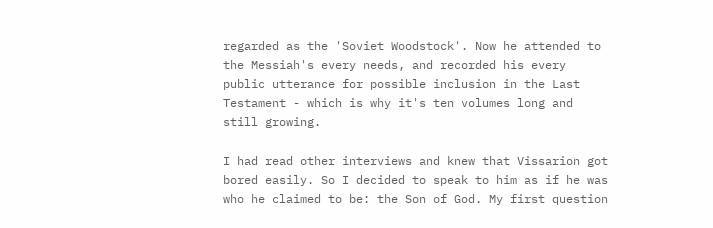regarded as the 'Soviet Woodstock'. Now he attended to the Messiah's every needs, and recorded his every public utterance for possible inclusion in the Last Testament - which is why it's ten volumes long and still growing.

I had read other interviews and knew that Vissarion got bored easily. So I decided to speak to him as if he was who he claimed to be: the Son of God. My first question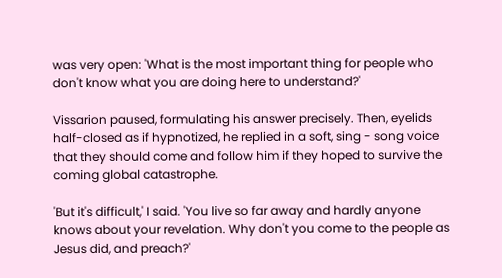was very open: 'What is the most important thing for people who don't know what you are doing here to understand?'

Vissarion paused, formulating his answer precisely. Then, eyelids half-closed as if hypnotized, he replied in a soft, sing - song voice that they should come and follow him if they hoped to survive the coming global catastrophe.

'But it's difficult,' I said. 'You live so far away and hardly anyone knows about your revelation. Why don't you come to the people as Jesus did, and preach?'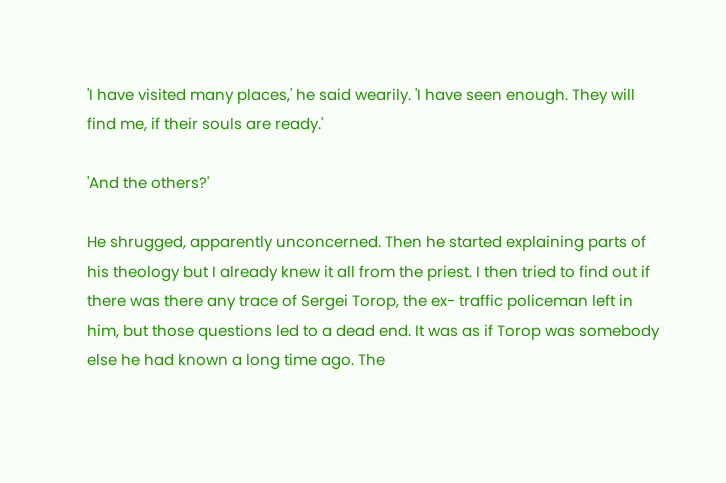'I have visited many places,' he said wearily. 'I have seen enough. They will find me, if their souls are ready.'

'And the others?'

He shrugged, apparently unconcerned. Then he started explaining parts of his theology but I already knew it all from the priest. I then tried to find out if there was there any trace of Sergei Torop, the ex- traffic policeman left in him, but those questions led to a dead end. It was as if Torop was somebody else he had known a long time ago. The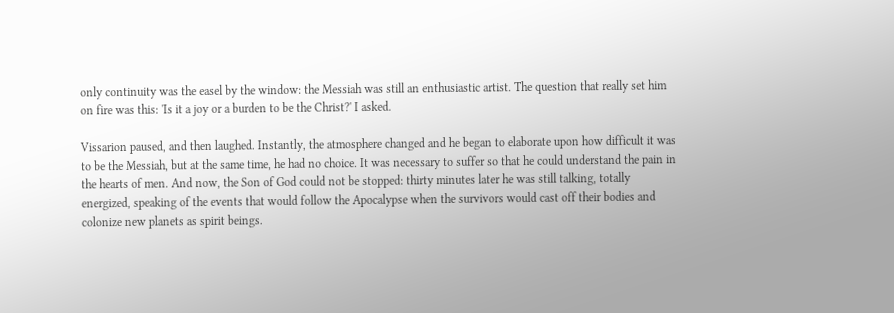only continuity was the easel by the window: the Messiah was still an enthusiastic artist. The question that really set him on fire was this: 'Is it a joy or a burden to be the Christ?' I asked.

Vissarion paused, and then laughed. Instantly, the atmosphere changed and he began to elaborate upon how difficult it was to be the Messiah, but at the same time, he had no choice. It was necessary to suffer so that he could understand the pain in the hearts of men. And now, the Son of God could not be stopped: thirty minutes later he was still talking, totally energized, speaking of the events that would follow the Apocalypse when the survivors would cast off their bodies and colonize new planets as spirit beings.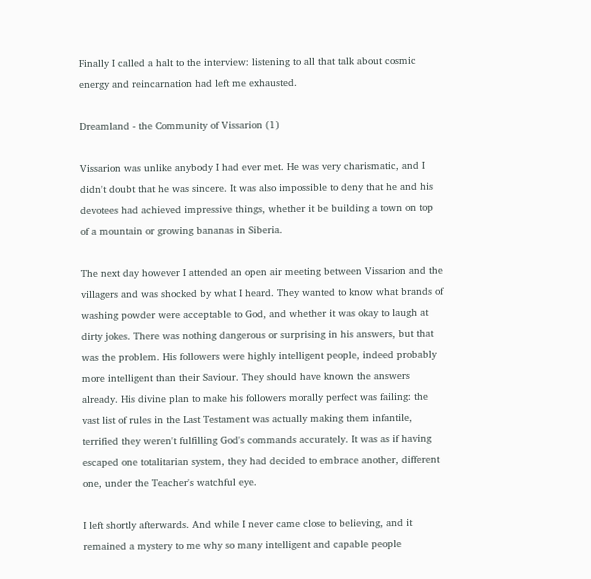Finally I called a halt to the interview: listening to all that talk about cosmic energy and reincarnation had left me exhausted.

Dreamland - the Community of Vissarion (1)

Vissarion was unlike anybody I had ever met. He was very charismatic, and I didn't doubt that he was sincere. It was also impossible to deny that he and his devotees had achieved impressive things, whether it be building a town on top of a mountain or growing bananas in Siberia.

The next day however I attended an open air meeting between Vissarion and the villagers and was shocked by what I heard. They wanted to know what brands of washing powder were acceptable to God, and whether it was okay to laugh at dirty jokes. There was nothing dangerous or surprising in his answers, but that was the problem. His followers were highly intelligent people, indeed probably more intelligent than their Saviour. They should have known the answers already. His divine plan to make his followers morally perfect was failing: the vast list of rules in the Last Testament was actually making them infantile, terrified they weren't fulfilling God's commands accurately. It was as if having escaped one totalitarian system, they had decided to embrace another, different one, under the Teacher's watchful eye.

I left shortly afterwards. And while I never came close to believing, and it remained a mystery to me why so many intelligent and capable people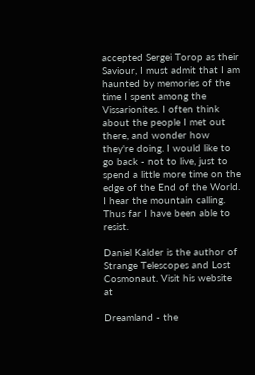accepted Sergei Torop as their Saviour, I must admit that I am haunted by memories of the time I spent among the Vissarionites. I often think about the people I met out there, and wonder how they're doing. I would like to go back - not to live, just to spend a little more time on the edge of the End of the World. I hear the mountain calling. Thus far I have been able to resist.

Daniel Kalder is the author of Strange Telescopes and Lost Cosmonaut. Visit his website at

Dreamland - the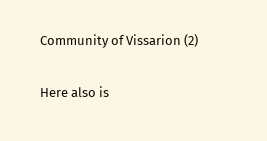Community of Vissarion (2)

Here also is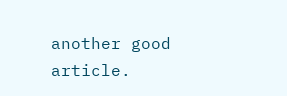another good article.